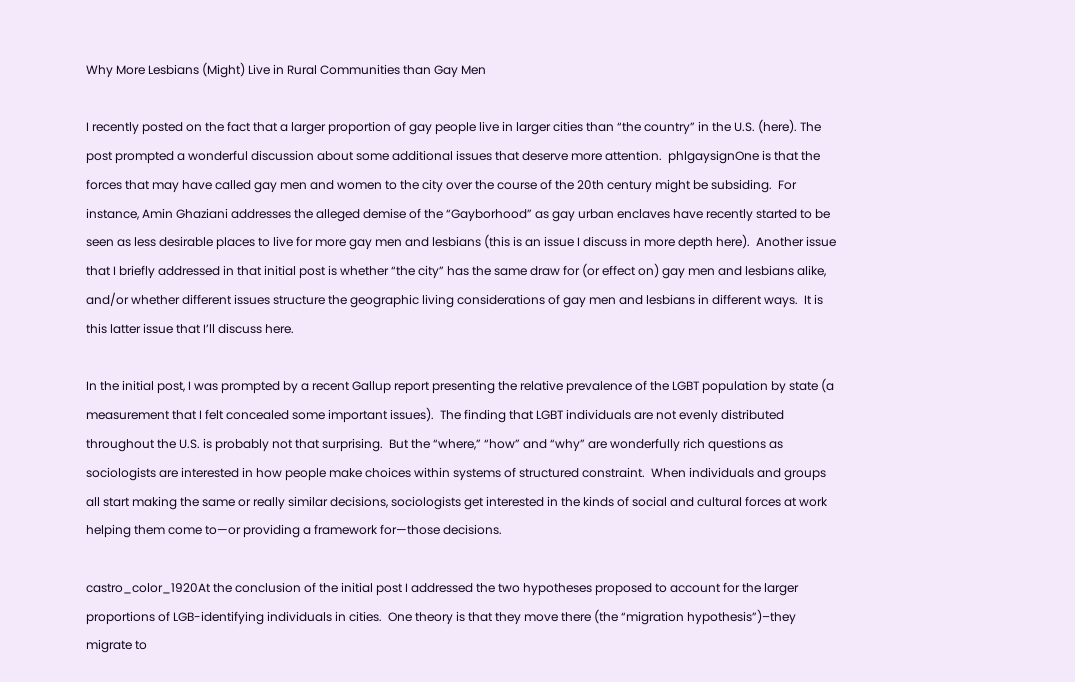Why More Lesbians (Might) Live in Rural Communities than Gay Men

I recently posted on the fact that a larger proportion of gay people live in larger cities than “the country” in the U.S. (here). The post prompted a wonderful discussion about some additional issues that deserve more attention.  phlgaysignOne is that the forces that may have called gay men and women to the city over the course of the 20th century might be subsiding.  For instance, Amin Ghaziani addresses the alleged demise of the “Gayborhood” as gay urban enclaves have recently started to be seen as less desirable places to live for more gay men and lesbians (this is an issue I discuss in more depth here).  Another issue that I briefly addressed in that initial post is whether “the city” has the same draw for (or effect on) gay men and lesbians alike, and/or whether different issues structure the geographic living considerations of gay men and lesbians in different ways.  It is this latter issue that I’ll discuss here.

In the initial post, I was prompted by a recent Gallup report presenting the relative prevalence of the LGBT population by state (a measurement that I felt concealed some important issues).  The finding that LGBT individuals are not evenly distributed throughout the U.S. is probably not that surprising.  But the “where,” “how” and “why” are wonderfully rich questions as sociologists are interested in how people make choices within systems of structured constraint.  When individuals and groups all start making the same or really similar decisions, sociologists get interested in the kinds of social and cultural forces at work helping them come to—or providing a framework for—those decisions.

castro_color_1920At the conclusion of the initial post I addressed the two hypotheses proposed to account for the larger proportions of LGB-identifying individuals in cities.  One theory is that they move there (the “migration hypothesis”)–they migrate to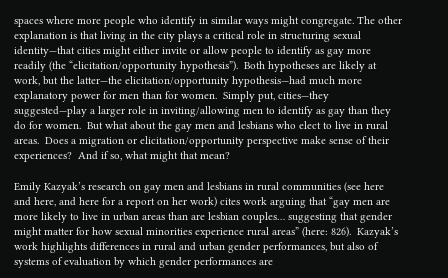spaces where more people who identify in similar ways might congregate. The other explanation is that living in the city plays a critical role in structuring sexual identity—that cities might either invite or allow people to identify as gay more readily (the “elicitation/opportunity hypothesis”).  Both hypotheses are likely at work, but the latter—the elicitation/opportunity hypothesis—had much more explanatory power for men than for women.  Simply put, cities—they suggested—play a larger role in inviting/allowing men to identify as gay than they do for women.  But what about the gay men and lesbians who elect to live in rural areas.  Does a migration or elicitation/opportunity perspective make sense of their experiences?  And if so, what might that mean?

Emily Kazyak’s research on gay men and lesbians in rural communities (see here and here, and here for a report on her work) cites work arguing that “gay men are more likely to live in urban areas than are lesbian couples… suggesting that gender might matter for how sexual minorities experience rural areas” (here: 826).  Kazyak’s work highlights differences in rural and urban gender performances, but also of systems of evaluation by which gender performances are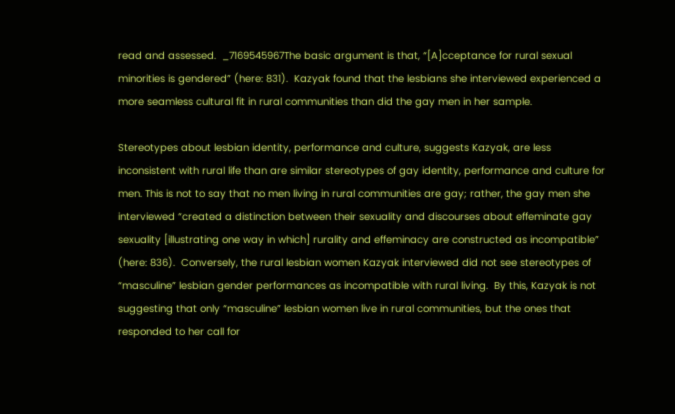read and assessed.  _7169545967The basic argument is that, “[A]cceptance for rural sexual minorities is gendered” (here: 831).  Kazyak found that the lesbians she interviewed experienced a more seamless cultural fit in rural communities than did the gay men in her sample.

Stereotypes about lesbian identity, performance and culture, suggests Kazyak, are less inconsistent with rural life than are similar stereotypes of gay identity, performance and culture for men. This is not to say that no men living in rural communities are gay; rather, the gay men she interviewed “created a distinction between their sexuality and discourses about effeminate gay sexuality [illustrating one way in which] rurality and effeminacy are constructed as incompatible” (here: 836).  Conversely, the rural lesbian women Kazyak interviewed did not see stereotypes of “masculine” lesbian gender performances as incompatible with rural living.  By this, Kazyak is not suggesting that only “masculine” lesbian women live in rural communities, but the ones that responded to her call for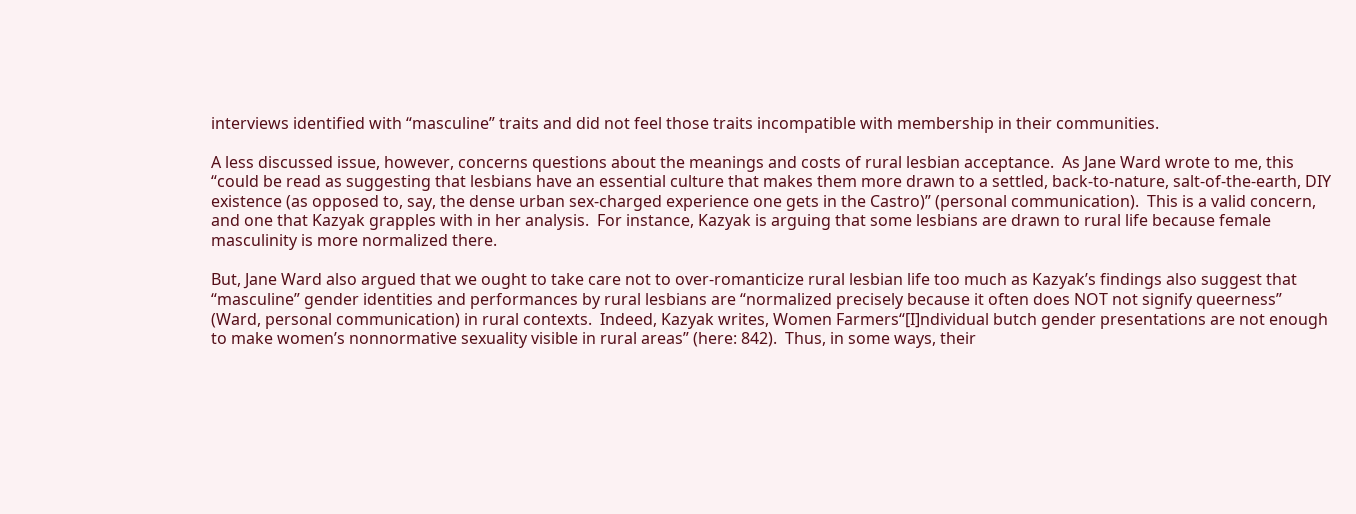interviews identified with “masculine” traits and did not feel those traits incompatible with membership in their communities.

A less discussed issue, however, concerns questions about the meanings and costs of rural lesbian acceptance.  As Jane Ward wrote to me, this “could be read as suggesting that lesbians have an essential culture that makes them more drawn to a settled, back-to-nature, salt-of-the-earth, DIY existence (as opposed to, say, the dense urban sex-charged experience one gets in the Castro)” (personal communication).  This is a valid concern, and one that Kazyak grapples with in her analysis.  For instance, Kazyak is arguing that some lesbians are drawn to rural life because female masculinity is more normalized there.

But, Jane Ward also argued that we ought to take care not to over-romanticize rural lesbian life too much as Kazyak’s findings also suggest that “masculine” gender identities and performances by rural lesbians are “normalized precisely because it often does NOT not signify queerness” (Ward, personal communication) in rural contexts.  Indeed, Kazyak writes, Women Farmers“[I]ndividual butch gender presentations are not enough to make women’s nonnormative sexuality visible in rural areas” (here: 842).  Thus, in some ways, their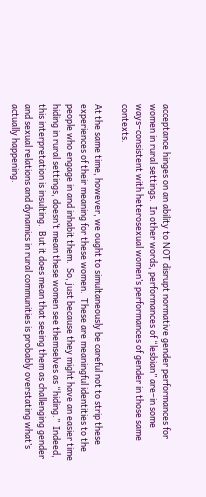acceptance hinges on an ability to NOT disrupt normative gender performances for women in rural settings.  In other words, performances of “lesbian” are–in some ways–consistent with heterosexual women’s performances of gender in those same contexts.

At the same time, however, we ought to simultaneously be careful not to strip these experiences of their meaning for these women.  These are meaningful identities to the people who engage in and inhabit them.  So, just because they might have an easier time hiding in rural settings, doesn’t mean these women see themselves as “hiding.”  Indeed, this interpretation is insulting.  But it does mean that seeing them as challenging gender and sexual relations and dynamics in rural communities is probably overstating what’s actually happening.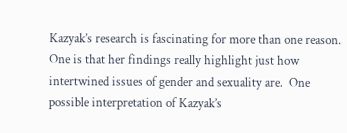Kazyak’s research is fascinating for more than one reason.  One is that her findings really highlight just how intertwined issues of gender and sexuality are.  One possible interpretation of Kazyak’s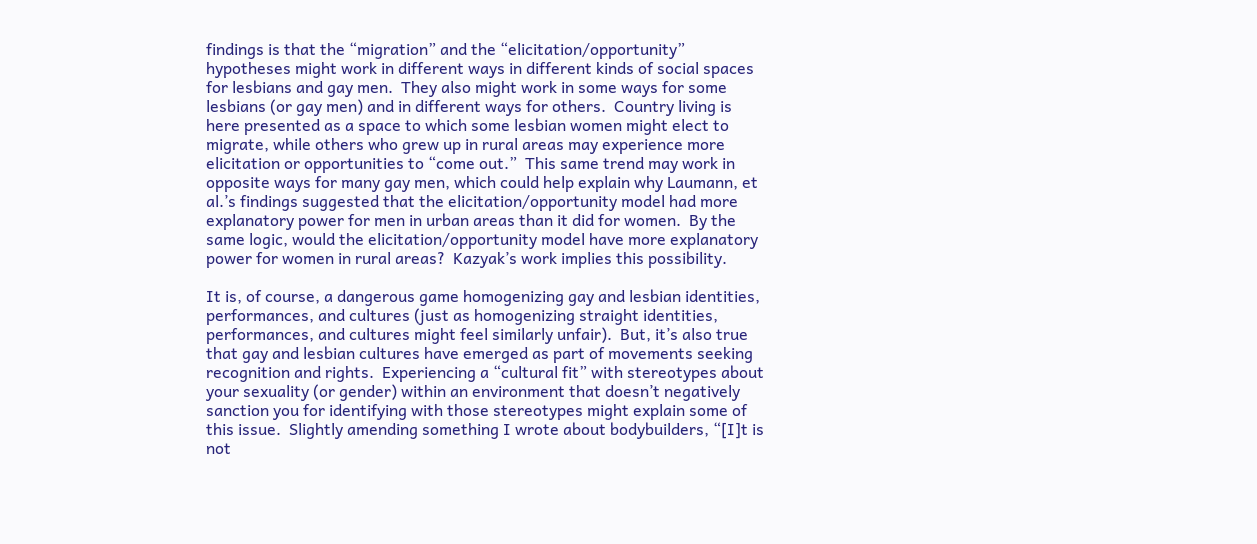findings is that the “migration” and the “elicitation/opportunity” hypotheses might work in different ways in different kinds of social spaces for lesbians and gay men.  They also might work in some ways for some lesbians (or gay men) and in different ways for others.  Country living is here presented as a space to which some lesbian women might elect to migrate, while others who grew up in rural areas may experience more elicitation or opportunities to “come out.”  This same trend may work in opposite ways for many gay men, which could help explain why Laumann, et al.’s findings suggested that the elicitation/opportunity model had more explanatory power for men in urban areas than it did for women.  By the same logic, would the elicitation/opportunity model have more explanatory power for women in rural areas?  Kazyak’s work implies this possibility.

It is, of course, a dangerous game homogenizing gay and lesbian identities, performances, and cultures (just as homogenizing straight identities, performances, and cultures might feel similarly unfair).  But, it’s also true that gay and lesbian cultures have emerged as part of movements seeking recognition and rights.  Experiencing a “cultural fit” with stereotypes about your sexuality (or gender) within an environment that doesn’t negatively sanction you for identifying with those stereotypes might explain some of this issue.  Slightly amending something I wrote about bodybuilders, “[I]t is not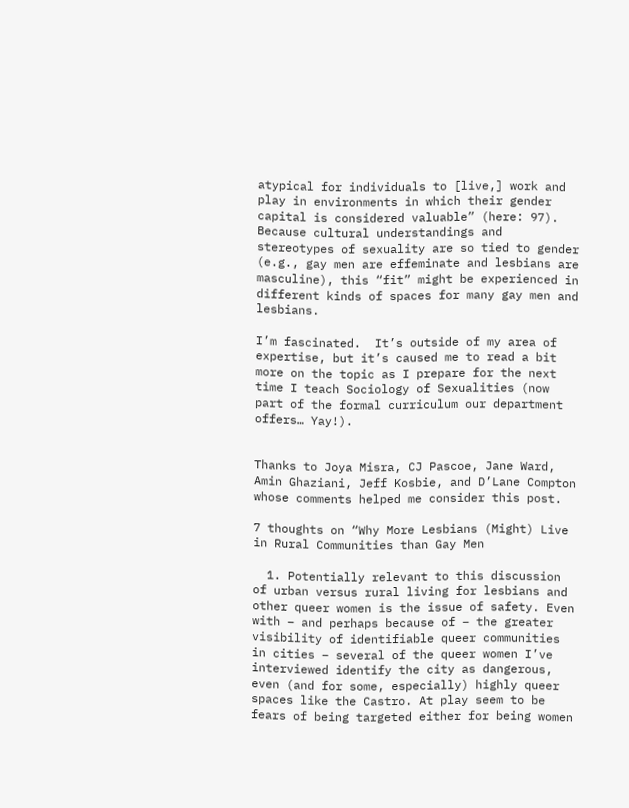atypical for individuals to [live,] work and play in environments in which their gender capital is considered valuable” (here: 97).  Because cultural understandings and stereotypes of sexuality are so tied to gender (e.g., gay men are effeminate and lesbians are masculine), this “fit” might be experienced in different kinds of spaces for many gay men and lesbians.

I’m fascinated.  It’s outside of my area of expertise, but it’s caused me to read a bit more on the topic as I prepare for the next time I teach Sociology of Sexualities (now part of the formal curriculum our department offers… Yay!).


Thanks to Joya Misra, CJ Pascoe, Jane Ward, Amin Ghaziani, Jeff Kosbie, and D’Lane Compton whose comments helped me consider this post.

7 thoughts on “Why More Lesbians (Might) Live in Rural Communities than Gay Men

  1. Potentially relevant to this discussion of urban versus rural living for lesbians and other queer women is the issue of safety. Even with – and perhaps because of – the greater visibility of identifiable queer communities in cities – several of the queer women I’ve interviewed identify the city as dangerous, even (and for some, especially) highly queer spaces like the Castro. At play seem to be fears of being targeted either for being women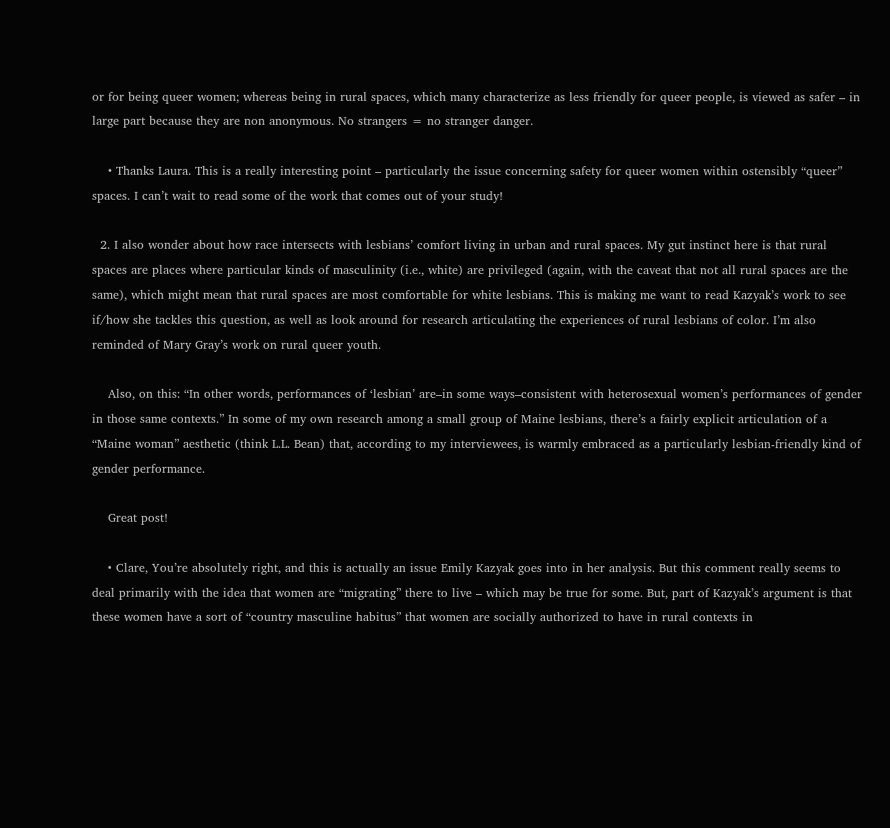or for being queer women; whereas being in rural spaces, which many characterize as less friendly for queer people, is viewed as safer – in large part because they are non anonymous. No strangers = no stranger danger.

    • Thanks Laura. This is a really interesting point – particularly the issue concerning safety for queer women within ostensibly “queer” spaces. I can’t wait to read some of the work that comes out of your study!

  2. I also wonder about how race intersects with lesbians’ comfort living in urban and rural spaces. My gut instinct here is that rural spaces are places where particular kinds of masculinity (i.e., white) are privileged (again, with the caveat that not all rural spaces are the same), which might mean that rural spaces are most comfortable for white lesbians. This is making me want to read Kazyak’s work to see if/how she tackles this question, as well as look around for research articulating the experiences of rural lesbians of color. I’m also reminded of Mary Gray’s work on rural queer youth.

    Also, on this: “In other words, performances of ‘lesbian’ are–in some ways–consistent with heterosexual women’s performances of gender in those same contexts.” In some of my own research among a small group of Maine lesbians, there’s a fairly explicit articulation of a “Maine woman” aesthetic (think L.L. Bean) that, according to my interviewees, is warmly embraced as a particularly lesbian-friendly kind of gender performance.

    Great post!

    • Clare, You’re absolutely right, and this is actually an issue Emily Kazyak goes into in her analysis. But this comment really seems to deal primarily with the idea that women are “migrating” there to live – which may be true for some. But, part of Kazyak’s argument is that these women have a sort of “country masculine habitus” that women are socially authorized to have in rural contexts in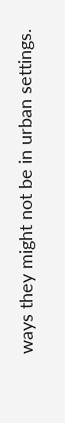ways they might not be in urban settings.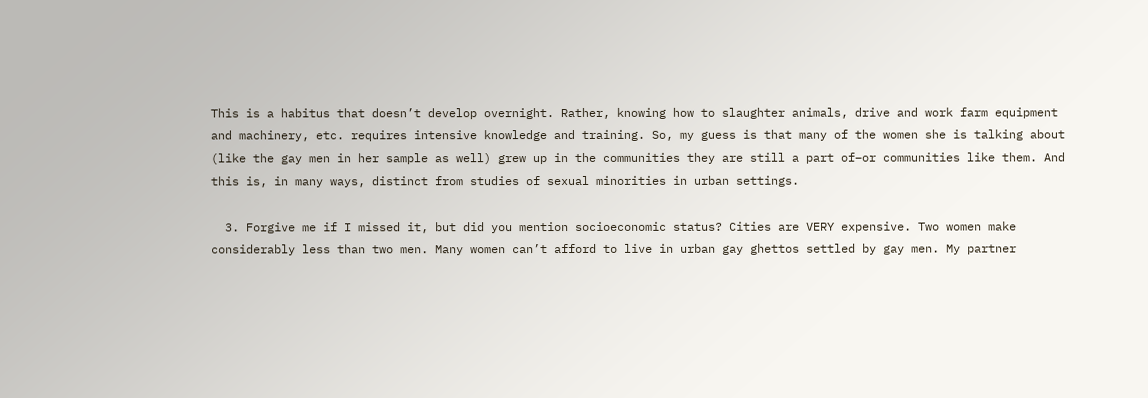This is a habitus that doesn’t develop overnight. Rather, knowing how to slaughter animals, drive and work farm equipment and machinery, etc. requires intensive knowledge and training. So, my guess is that many of the women she is talking about (like the gay men in her sample as well) grew up in the communities they are still a part of–or communities like them. And this is, in many ways, distinct from studies of sexual minorities in urban settings.

  3. Forgive me if I missed it, but did you mention socioeconomic status? Cities are VERY expensive. Two women make considerably less than two men. Many women can’t afford to live in urban gay ghettos settled by gay men. My partner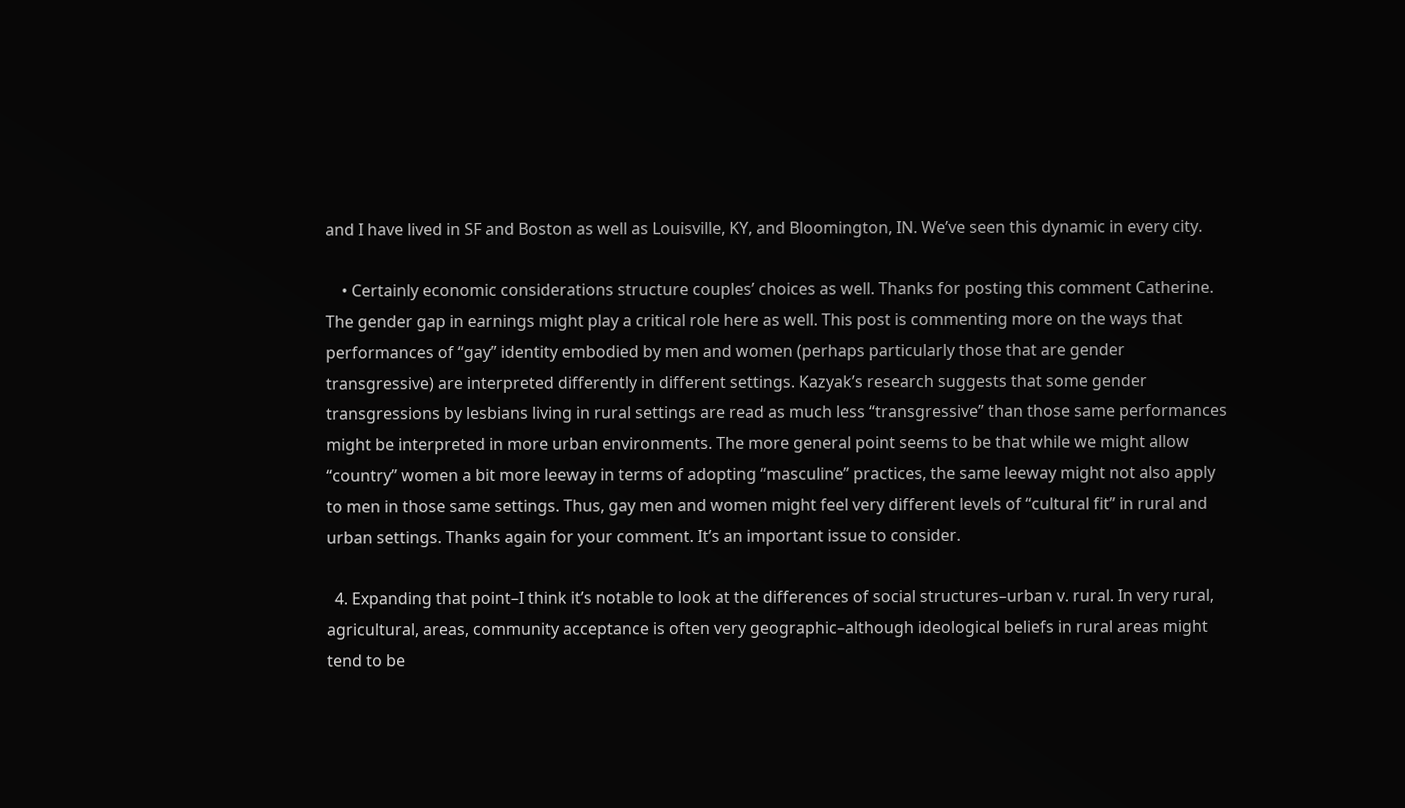and I have lived in SF and Boston as well as Louisville, KY, and Bloomington, IN. We’ve seen this dynamic in every city.

    • Certainly economic considerations structure couples’ choices as well. Thanks for posting this comment Catherine. The gender gap in earnings might play a critical role here as well. This post is commenting more on the ways that performances of “gay” identity embodied by men and women (perhaps particularly those that are gender transgressive) are interpreted differently in different settings. Kazyak’s research suggests that some gender transgressions by lesbians living in rural settings are read as much less “transgressive” than those same performances might be interpreted in more urban environments. The more general point seems to be that while we might allow “country” women a bit more leeway in terms of adopting “masculine” practices, the same leeway might not also apply to men in those same settings. Thus, gay men and women might feel very different levels of “cultural fit” in rural and urban settings. Thanks again for your comment. It’s an important issue to consider.

  4. Expanding that point–I think it’s notable to look at the differences of social structures–urban v. rural. In very rural, agricultural, areas, community acceptance is often very geographic–although ideological beliefs in rural areas might tend to be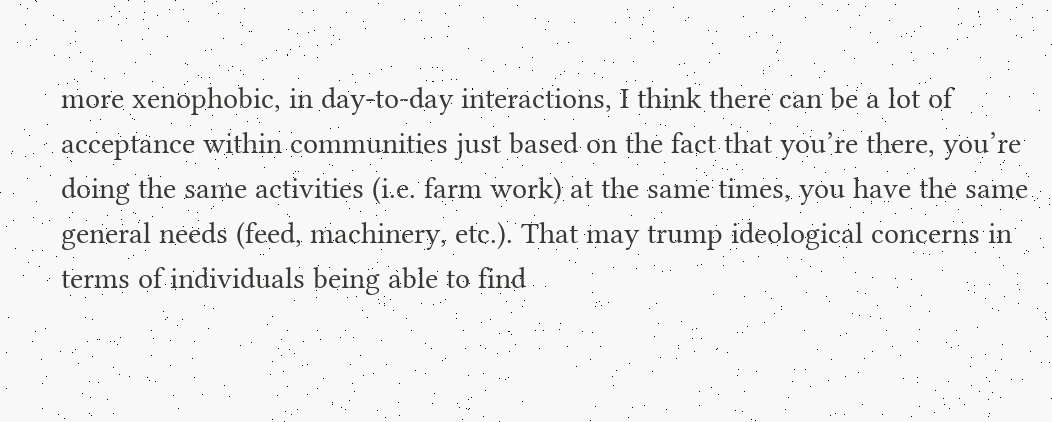more xenophobic, in day-to-day interactions, I think there can be a lot of acceptance within communities just based on the fact that you’re there, you’re doing the same activities (i.e. farm work) at the same times, you have the same general needs (feed, machinery, etc.). That may trump ideological concerns in terms of individuals being able to find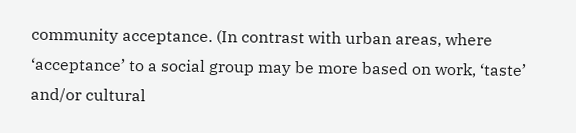community acceptance. (In contrast with urban areas, where ‘acceptance’ to a social group may be more based on work, ‘taste’ and/or cultural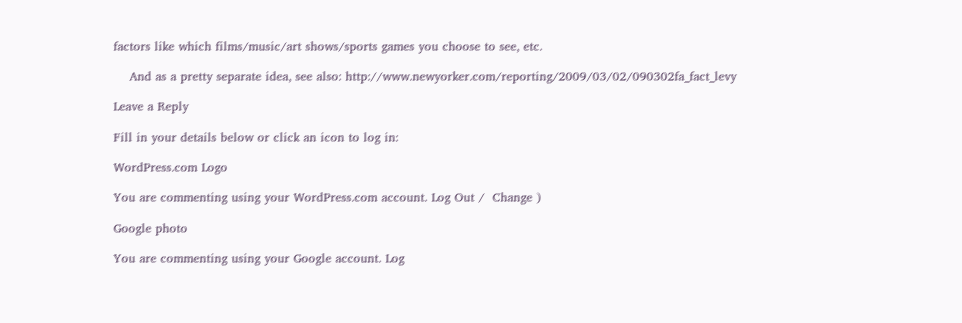factors like which films/music/art shows/sports games you choose to see, etc.

    And as a pretty separate idea, see also: http://www.newyorker.com/reporting/2009/03/02/090302fa_fact_levy

Leave a Reply

Fill in your details below or click an icon to log in:

WordPress.com Logo

You are commenting using your WordPress.com account. Log Out /  Change )

Google photo

You are commenting using your Google account. Log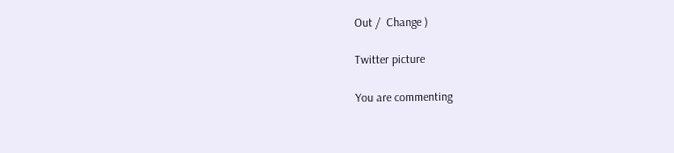Out /  Change )

Twitter picture

You are commenting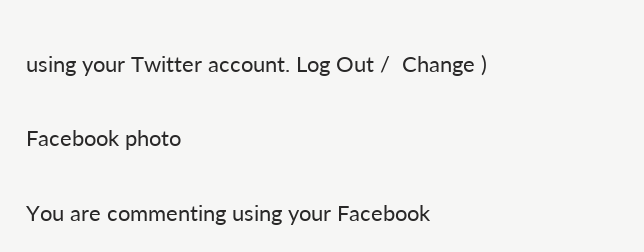using your Twitter account. Log Out /  Change )

Facebook photo

You are commenting using your Facebook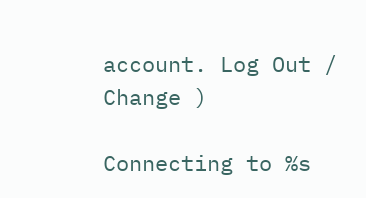account. Log Out /  Change )

Connecting to %s